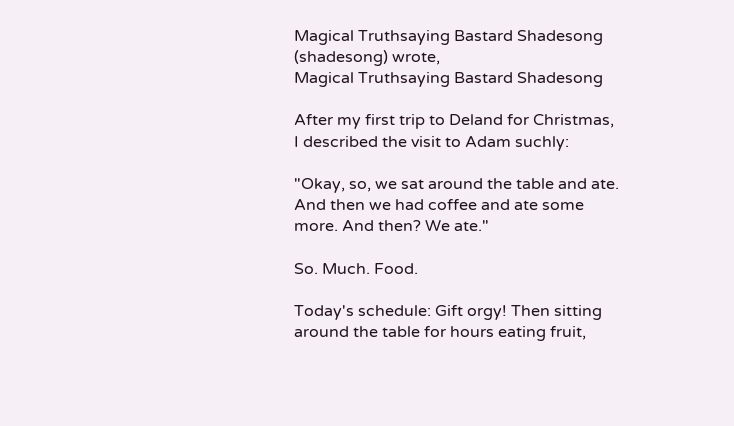Magical Truthsaying Bastard Shadesong (shadesong) wrote,
Magical Truthsaying Bastard Shadesong

After my first trip to Deland for Christmas, I described the visit to Adam suchly:

"Okay, so, we sat around the table and ate. And then we had coffee and ate some more. And then? We ate."

So. Much. Food.

Today's schedule: Gift orgy! Then sitting around the table for hours eating fruit,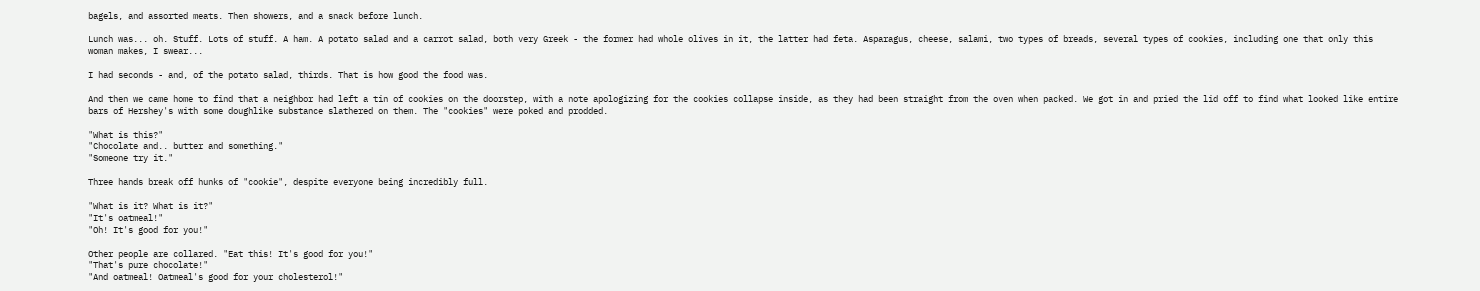bagels, and assorted meats. Then showers, and a snack before lunch.

Lunch was... oh. Stuff. Lots of stuff. A ham. A potato salad and a carrot salad, both very Greek - the former had whole olives in it, the latter had feta. Asparagus, cheese, salami, two types of breads, several types of cookies, including one that only this woman makes, I swear...

I had seconds - and, of the potato salad, thirds. That is how good the food was.

And then we came home to find that a neighbor had left a tin of cookies on the doorstep, with a note apologizing for the cookies collapse inside, as they had been straight from the oven when packed. We got in and pried the lid off to find what looked like entire bars of Hershey's with some doughlike substance slathered on them. The "cookies" were poked and prodded.

"What is this?"
"Chocolate and.. butter and something."
"Someone try it."

Three hands break off hunks of "cookie", despite everyone being incredibly full.

"What is it? What is it?"
"It's oatmeal!"
"Oh! It's good for you!"

Other people are collared. "Eat this! It's good for you!"
"That's pure chocolate!"
"And oatmeal! Oatmeal's good for your cholesterol!"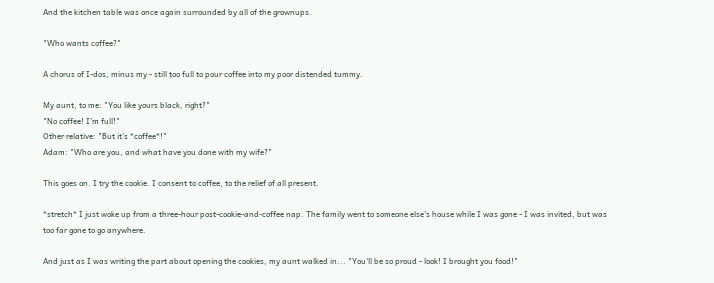And the kitchen table was once again surrounded by all of the grownups.

"Who wants coffee?"

A chorus of I-dos, minus my - still too full to pour coffee into my poor distended tummy.

My aunt, to me: "You like yours black, right?"
"No coffee! I'm full!"
Other relative: "But it's *coffee*!"
Adam: "Who are you, and what have you done with my wife?"

This goes on. I try the cookie. I consent to coffee, to the relief of all present.

*stretch* I just woke up from a three-hour post-cookie-and-coffee nap. The family went to someone else's house while I was gone - I was invited, but was too far gone to go anywhere.

And just as I was writing the part about opening the cookies, my aunt walked in... "You'll be so proud - look! I brought you food!"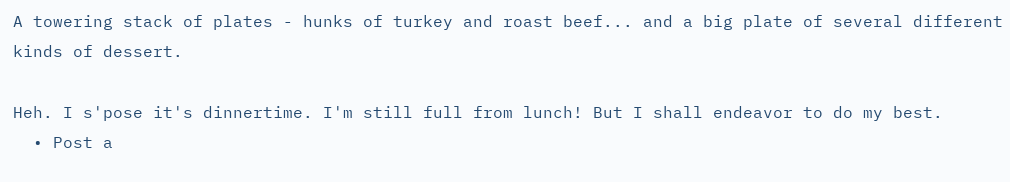A towering stack of plates - hunks of turkey and roast beef... and a big plate of several different kinds of dessert.

Heh. I s'pose it's dinnertime. I'm still full from lunch! But I shall endeavor to do my best.
  • Post a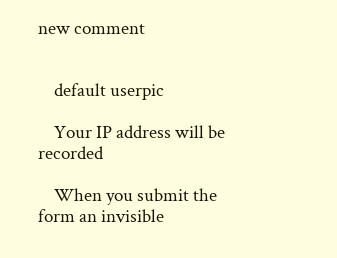new comment


    default userpic

    Your IP address will be recorded

    When you submit the form an invisible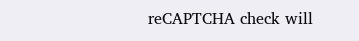reCAPTCHA check will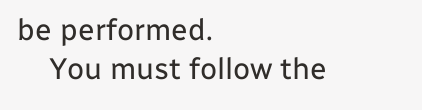be performed.
    You must follow the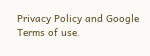Privacy Policy and Google Terms of use.